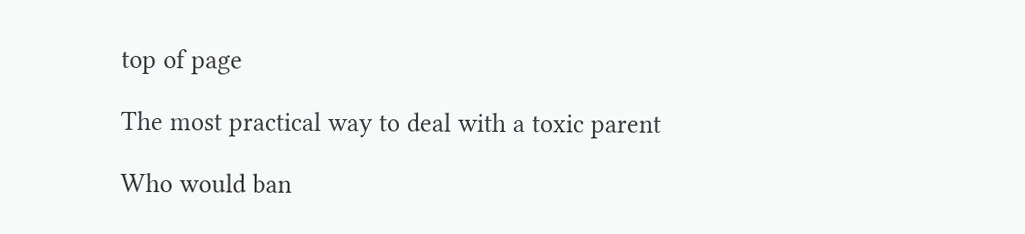top of page

The most practical way to deal with a toxic parent

Who would ban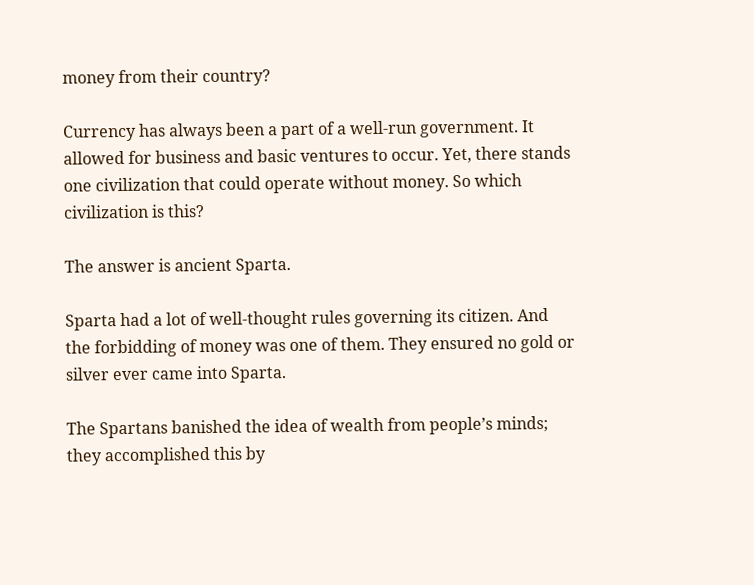money from their country?

Currency has always been a part of a well-run government. It allowed for business and basic ventures to occur. Yet, there stands one civilization that could operate without money. So which civilization is this?

The answer is ancient Sparta.

Sparta had a lot of well-thought rules governing its citizen. And the forbidding of money was one of them. They ensured no gold or silver ever came into Sparta.

The Spartans banished the idea of wealth from people’s minds; they accomplished this by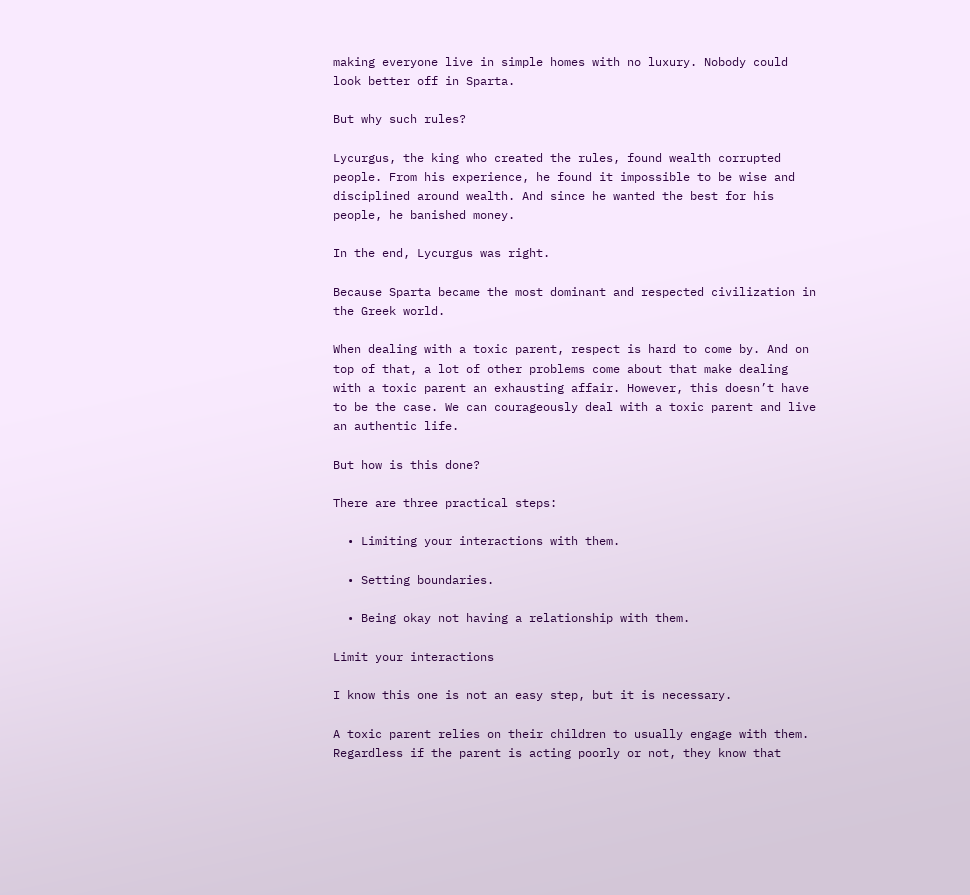making everyone live in simple homes with no luxury. Nobody could look better off in Sparta.

But why such rules?

Lycurgus, the king who created the rules, found wealth corrupted people. From his experience, he found it impossible to be wise and disciplined around wealth. And since he wanted the best for his people, he banished money.

In the end, Lycurgus was right.

Because Sparta became the most dominant and respected civilization in the Greek world.

When dealing with a toxic parent, respect is hard to come by. And on top of that, a lot of other problems come about that make dealing with a toxic parent an exhausting affair. However, this doesn’t have to be the case. We can courageously deal with a toxic parent and live an authentic life.

But how is this done?

There are three practical steps:

  • Limiting your interactions with them.

  • Setting boundaries.

  • Being okay not having a relationship with them.

Limit your interactions

I know this one is not an easy step, but it is necessary.

A toxic parent relies on their children to usually engage with them. Regardless if the parent is acting poorly or not, they know that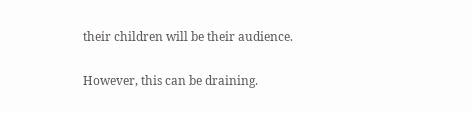their children will be their audience.

However, this can be draining.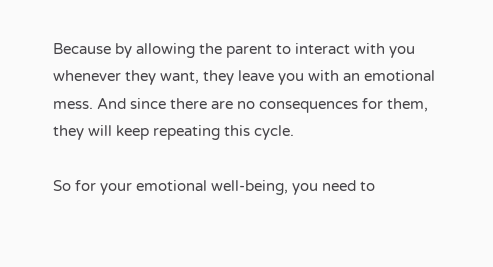Because by allowing the parent to interact with you whenever they want, they leave you with an emotional mess. And since there are no consequences for them, they will keep repeating this cycle.

So for your emotional well-being, you need to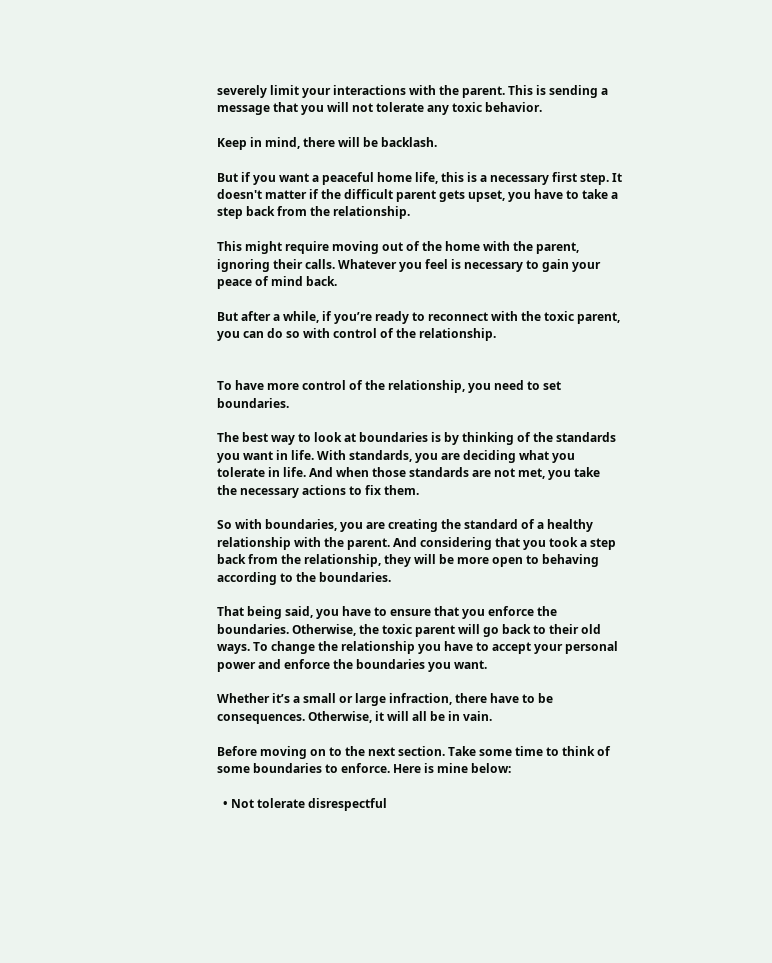severely limit your interactions with the parent. This is sending a message that you will not tolerate any toxic behavior.

Keep in mind, there will be backlash.

But if you want a peaceful home life, this is a necessary first step. It doesn't matter if the difficult parent gets upset, you have to take a step back from the relationship.

This might require moving out of the home with the parent, ignoring their calls. Whatever you feel is necessary to gain your peace of mind back.

But after a while, if you’re ready to reconnect with the toxic parent, you can do so with control of the relationship.


To have more control of the relationship, you need to set boundaries.

The best way to look at boundaries is by thinking of the standards you want in life. With standards, you are deciding what you tolerate in life. And when those standards are not met, you take the necessary actions to fix them.

So with boundaries, you are creating the standard of a healthy relationship with the parent. And considering that you took a step back from the relationship, they will be more open to behaving according to the boundaries.

That being said, you have to ensure that you enforce the boundaries. Otherwise, the toxic parent will go back to their old ways. To change the relationship you have to accept your personal power and enforce the boundaries you want.

Whether it’s a small or large infraction, there have to be consequences. Otherwise, it will all be in vain.

Before moving on to the next section. Take some time to think of some boundaries to enforce. Here is mine below:

  • Not tolerate disrespectful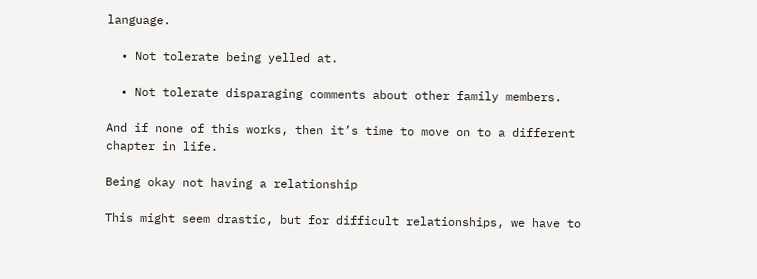language.

  • Not tolerate being yelled at.

  • Not tolerate disparaging comments about other family members.

And if none of this works, then it’s time to move on to a different chapter in life.

Being okay not having a relationship

This might seem drastic, but for difficult relationships, we have to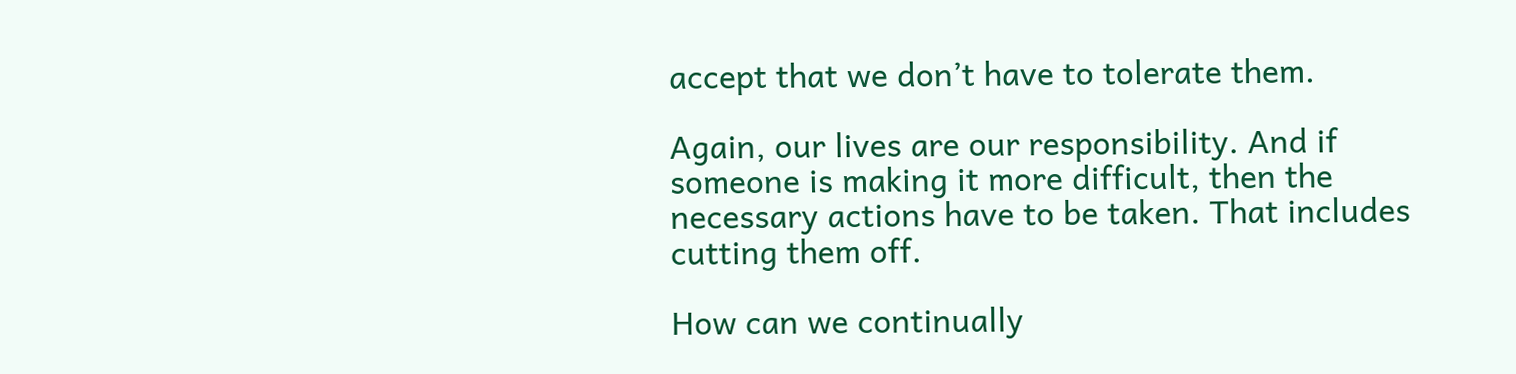accept that we don’t have to tolerate them.

Again, our lives are our responsibility. And if someone is making it more difficult, then the necessary actions have to be taken. That includes cutting them off.

How can we continually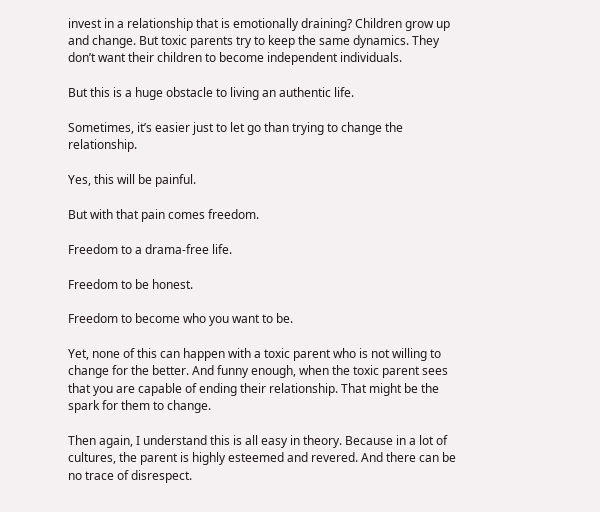invest in a relationship that is emotionally draining? Children grow up and change. But toxic parents try to keep the same dynamics. They don’t want their children to become independent individuals.

But this is a huge obstacle to living an authentic life.

Sometimes, it’s easier just to let go than trying to change the relationship.

Yes, this will be painful.

But with that pain comes freedom.

Freedom to a drama-free life.

Freedom to be honest.

Freedom to become who you want to be.

Yet, none of this can happen with a toxic parent who is not willing to change for the better. And funny enough, when the toxic parent sees that you are capable of ending their relationship. That might be the spark for them to change.

Then again, I understand this is all easy in theory. Because in a lot of cultures, the parent is highly esteemed and revered. And there can be no trace of disrespect.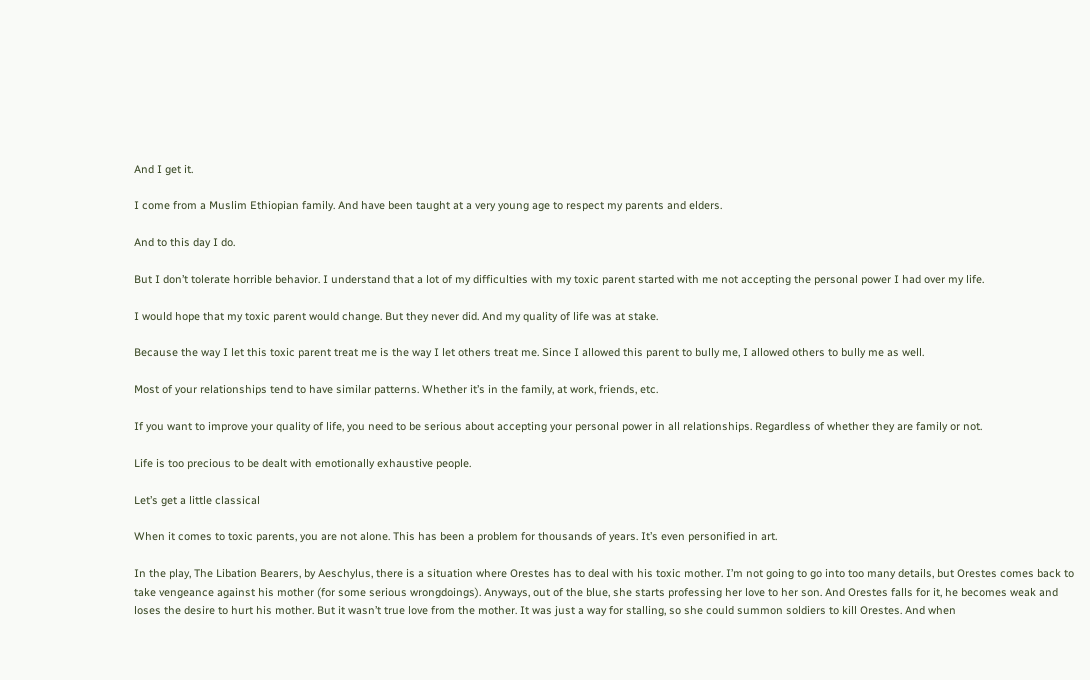And I get it.

I come from a Muslim Ethiopian family. And have been taught at a very young age to respect my parents and elders.

And to this day I do.

But I don’t tolerate horrible behavior. I understand that a lot of my difficulties with my toxic parent started with me not accepting the personal power I had over my life.

I would hope that my toxic parent would change. But they never did. And my quality of life was at stake.

Because the way I let this toxic parent treat me is the way I let others treat me. Since I allowed this parent to bully me, I allowed others to bully me as well.

Most of your relationships tend to have similar patterns. Whether it’s in the family, at work, friends, etc.

If you want to improve your quality of life, you need to be serious about accepting your personal power in all relationships. Regardless of whether they are family or not.

Life is too precious to be dealt with emotionally exhaustive people.

Let’s get a little classical

When it comes to toxic parents, you are not alone. This has been a problem for thousands of years. It’s even personified in art.

In the play, The Libation Bearers, by Aeschylus, there is a situation where Orestes has to deal with his toxic mother. I’m not going to go into too many details, but Orestes comes back to take vengeance against his mother (for some serious wrongdoings). Anyways, out of the blue, she starts professing her love to her son. And Orestes falls for it, he becomes weak and loses the desire to hurt his mother. But it wasn’t true love from the mother. It was just a way for stalling, so she could summon soldiers to kill Orestes. And when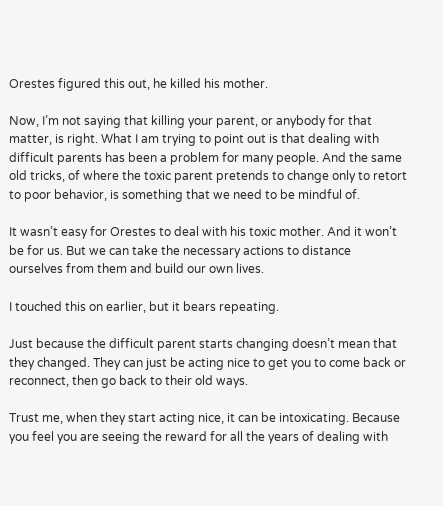Orestes figured this out, he killed his mother.

Now, I’m not saying that killing your parent, or anybody for that matter, is right. What I am trying to point out is that dealing with difficult parents has been a problem for many people. And the same old tricks, of where the toxic parent pretends to change only to retort to poor behavior, is something that we need to be mindful of.

It wasn’t easy for Orestes to deal with his toxic mother. And it won’t be for us. But we can take the necessary actions to distance ourselves from them and build our own lives.

I touched this on earlier, but it bears repeating.

Just because the difficult parent starts changing doesn’t mean that they changed. They can just be acting nice to get you to come back or reconnect, then go back to their old ways.

Trust me, when they start acting nice, it can be intoxicating. Because you feel you are seeing the reward for all the years of dealing with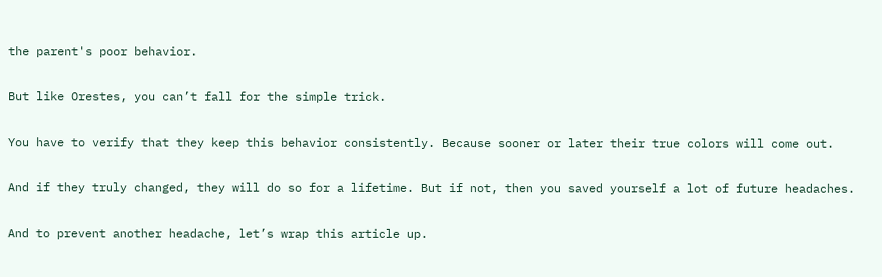the parent's poor behavior.

But like Orestes, you can’t fall for the simple trick.

You have to verify that they keep this behavior consistently. Because sooner or later their true colors will come out.

And if they truly changed, they will do so for a lifetime. But if not, then you saved yourself a lot of future headaches.

And to prevent another headache, let’s wrap this article up.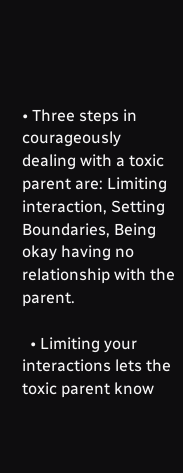• Three steps in courageously dealing with a toxic parent are: Limiting interaction, Setting Boundaries, Being okay having no relationship with the parent.

  • Limiting your interactions lets the toxic parent know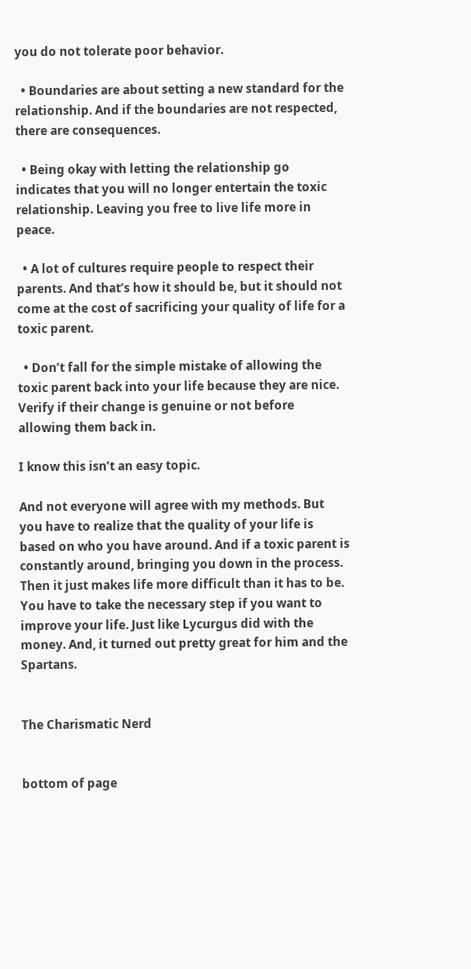you do not tolerate poor behavior.

  • Boundaries are about setting a new standard for the relationship. And if the boundaries are not respected, there are consequences.

  • Being okay with letting the relationship go indicates that you will no longer entertain the toxic relationship. Leaving you free to live life more in peace.

  • A lot of cultures require people to respect their parents. And that’s how it should be, but it should not come at the cost of sacrificing your quality of life for a toxic parent.

  • Don’t fall for the simple mistake of allowing the toxic parent back into your life because they are nice. Verify if their change is genuine or not before allowing them back in.

I know this isn’t an easy topic.

And not everyone will agree with my methods. But you have to realize that the quality of your life is based on who you have around. And if a toxic parent is constantly around, bringing you down in the process. Then it just makes life more difficult than it has to be. You have to take the necessary step if you want to improve your life. Just like Lycurgus did with the money. And, it turned out pretty great for him and the Spartans.


The Charismatic Nerd


bottom of page